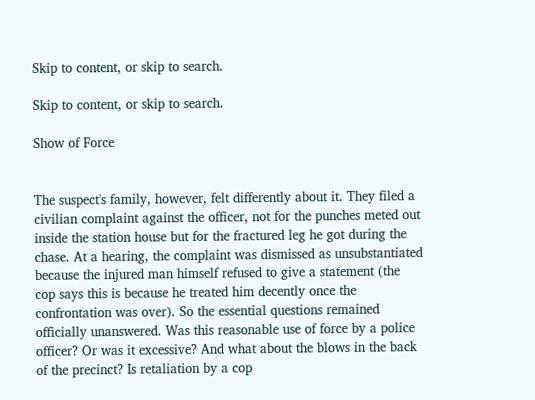Skip to content, or skip to search.

Skip to content, or skip to search.

Show of Force


The suspect's family, however, felt differently about it. They filed a civilian complaint against the officer, not for the punches meted out inside the station house but for the fractured leg he got during the chase. At a hearing, the complaint was dismissed as unsubstantiated because the injured man himself refused to give a statement (the cop says this is because he treated him decently once the confrontation was over). So the essential questions remained officially unanswered. Was this reasonable use of force by a police officer? Or was it excessive? And what about the blows in the back of the precinct? Is retaliation by a cop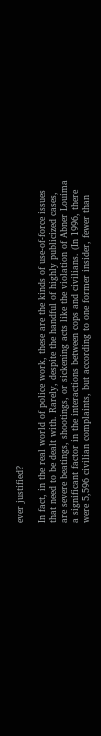ever justified?

In fact, in the real world of police work, these are the kinds of use-of-force issues that need to be dealt with. Rarely, despite the handful of highly publicized cases, are severe beatings, shootings, or sickening acts like the violation of Abner Louima a significant factor in the interactions between cops and civilians. (In 1996, there were 5,596 civilian complaints, but according to one former insider, fewer than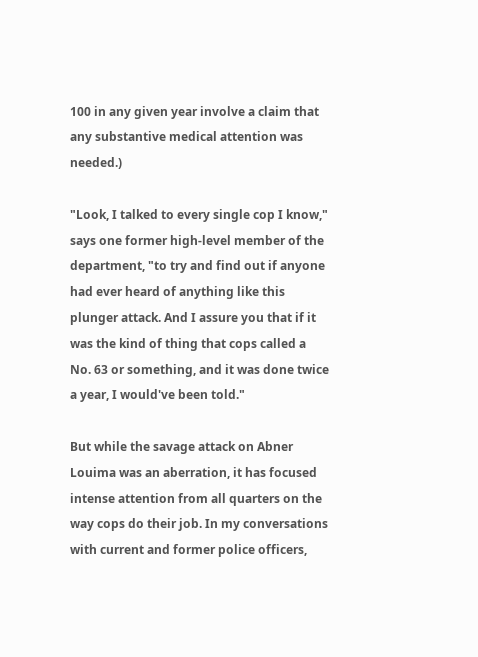100 in any given year involve a claim that any substantive medical attention was needed.)

"Look, I talked to every single cop I know," says one former high-level member of the department, "to try and find out if anyone had ever heard of anything like this plunger attack. And I assure you that if it was the kind of thing that cops called a No. 63 or something, and it was done twice a year, I would've been told."

But while the savage attack on Abner Louima was an aberration, it has focused intense attention from all quarters on the way cops do their job. In my conversations with current and former police officers,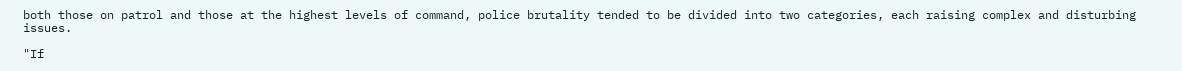both those on patrol and those at the highest levels of command, police brutality tended to be divided into two categories, each raising complex and disturbing issues.

"If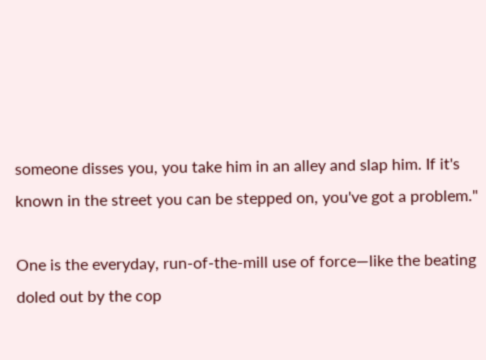someone disses you, you take him in an alley and slap him. If it's known in the street you can be stepped on, you've got a problem."

One is the everyday, run-of-the-mill use of force—like the beating doled out by the cop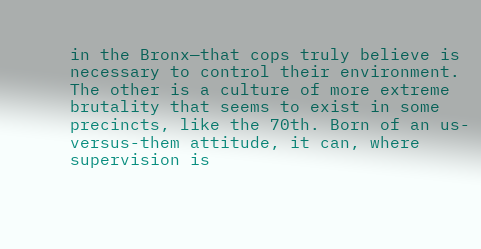in the Bronx—that cops truly believe is necessary to control their environment. The other is a culture of more extreme brutality that seems to exist in some precincts, like the 70th. Born of an us-versus-them attitude, it can, where supervision is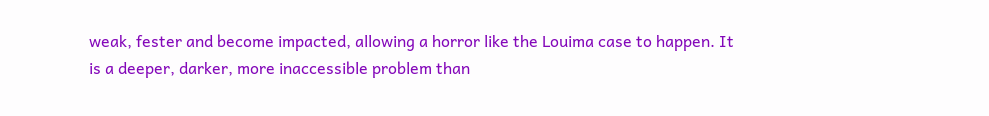weak, fester and become impacted, allowing a horror like the Louima case to happen. It is a deeper, darker, more inaccessible problem than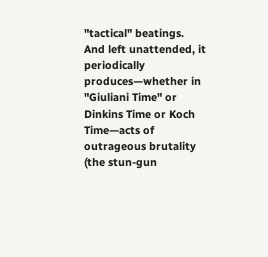"tactical" beatings. And left unattended, it periodically produces—whether in "Giuliani Time" or Dinkins Time or Koch Time—acts of outrageous brutality (the stun-gun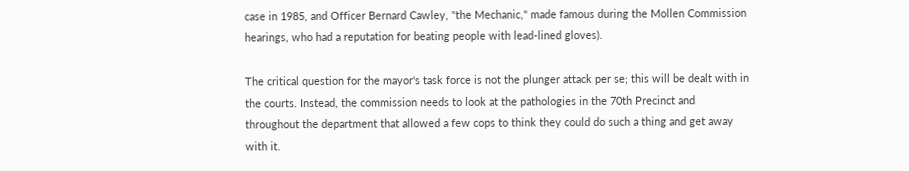case in 1985, and Officer Bernard Cawley, "the Mechanic," made famous during the Mollen Commission hearings, who had a reputation for beating people with lead-lined gloves).

The critical question for the mayor's task force is not the plunger attack per se; this will be dealt with in the courts. Instead, the commission needs to look at the pathologies in the 70th Precinct and throughout the department that allowed a few cops to think they could do such a thing and get away with it.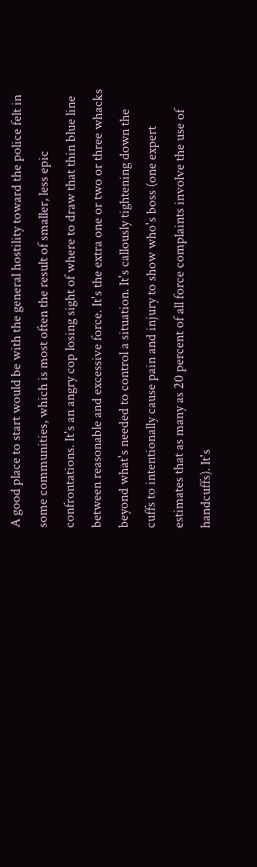A good place to start would be with the general hostility toward the police felt in some communities, which is most often the result of smaller, less epic confrontations. It's an angry cop losing sight of where to draw that thin blue line between reasonable and excessive force. It's the extra one or two or three whacks beyond what's needed to control a situation. It's callously tightening down the cuffs to intentionally cause pain and injury to show who's boss (one expert estimates that as many as 20 percent of all force complaints involve the use of handcuffs). It's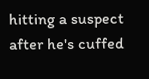hitting a suspect after he's cuffed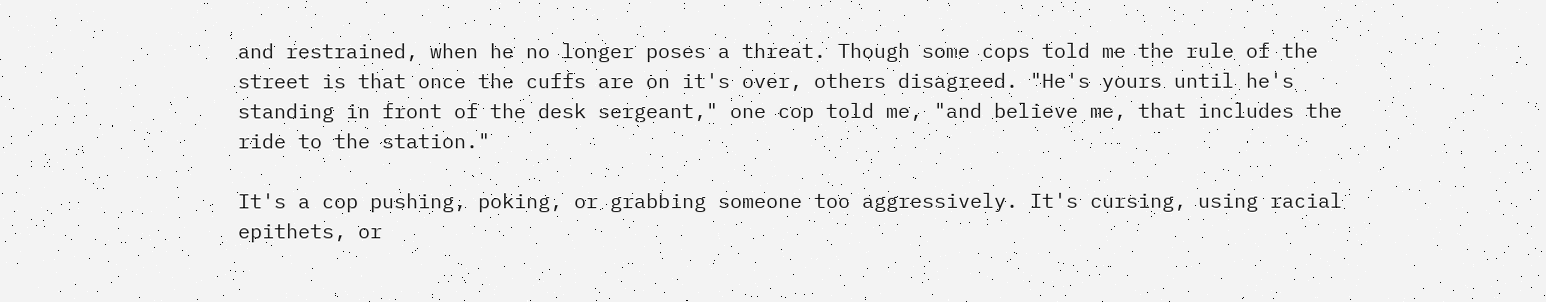and restrained, when he no longer poses a threat. Though some cops told me the rule of the street is that once the cuffs are on it's over, others disagreed. "He's yours until he's standing in front of the desk sergeant," one cop told me, "and believe me, that includes the ride to the station."

It's a cop pushing, poking, or grabbing someone too aggressively. It's cursing, using racial epithets, or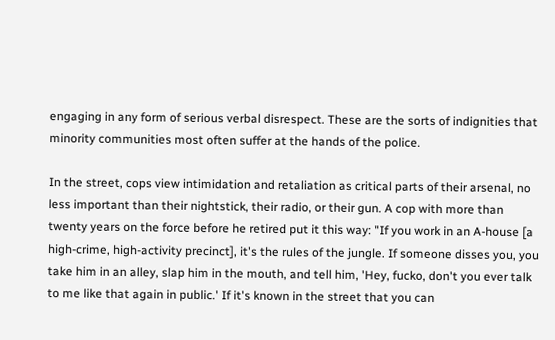engaging in any form of serious verbal disrespect. These are the sorts of indignities that minority communities most often suffer at the hands of the police.

In the street, cops view intimidation and retaliation as critical parts of their arsenal, no less important than their nightstick, their radio, or their gun. A cop with more than twenty years on the force before he retired put it this way: "If you work in an A-house [a high-crime, high-activity precinct], it's the rules of the jungle. If someone disses you, you take him in an alley, slap him in the mouth, and tell him, 'Hey, fucko, don't you ever talk to me like that again in public.' If it's known in the street that you can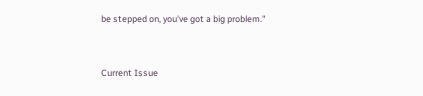be stepped on, you've got a big problem."


Current Issue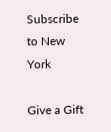Subscribe to New York

Give a Gift